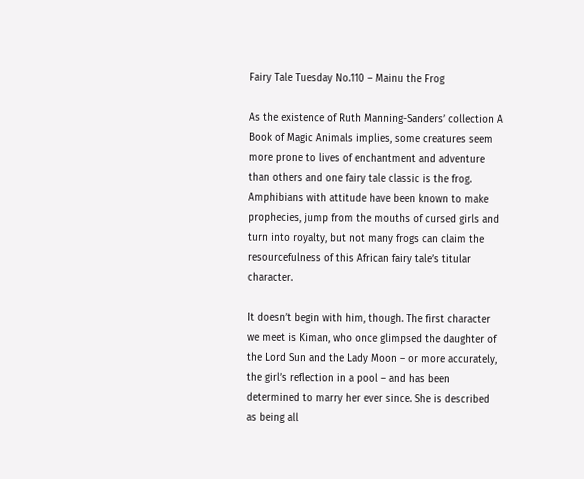Fairy Tale Tuesday No.110 – Mainu the Frog

As the existence of Ruth Manning-Sanders’ collection A Book of Magic Animals implies, some creatures seem more prone to lives of enchantment and adventure than others and one fairy tale classic is the frog. Amphibians with attitude have been known to make prophecies, jump from the mouths of cursed girls and turn into royalty, but not many frogs can claim the resourcefulness of this African fairy tale’s titular character.

It doesn’t begin with him, though. The first character we meet is Kiman, who once glimpsed the daughter of the Lord Sun and the Lady Moon – or more accurately, the girl’s reflection in a pool – and has been determined to marry her ever since. She is described as being all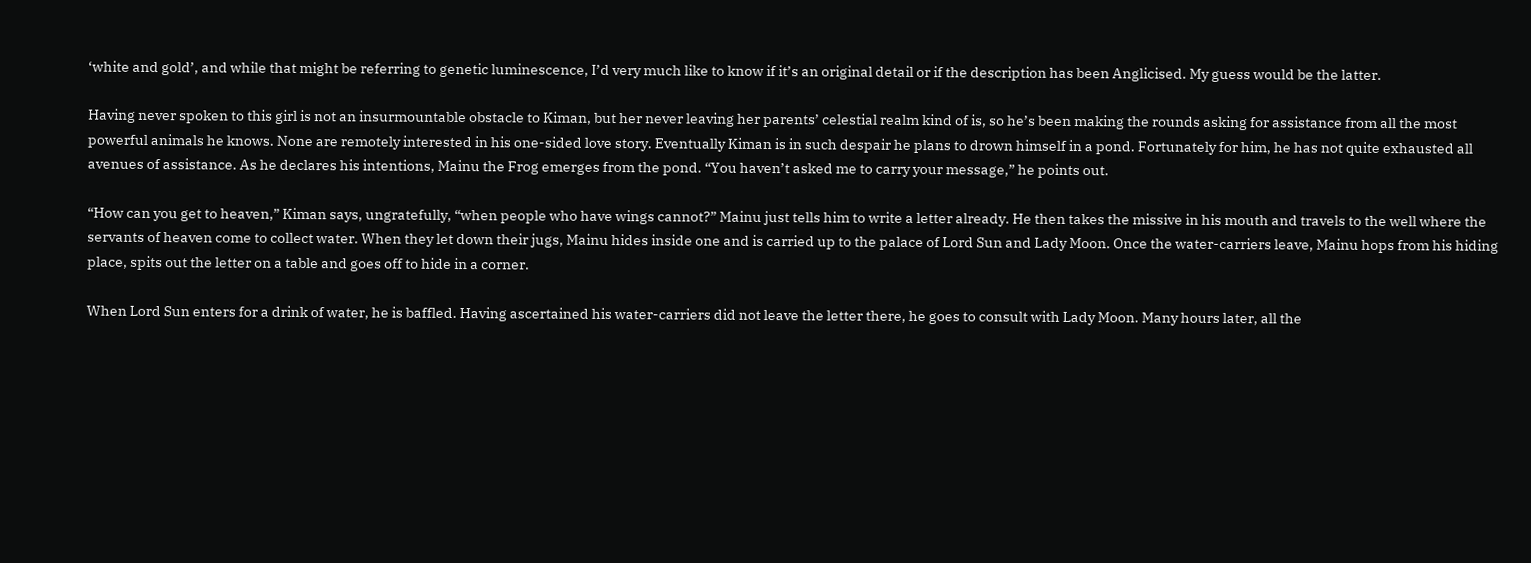‘white and gold’, and while that might be referring to genetic luminescence, I’d very much like to know if it’s an original detail or if the description has been Anglicised. My guess would be the latter.

Having never spoken to this girl is not an insurmountable obstacle to Kiman, but her never leaving her parents’ celestial realm kind of is, so he’s been making the rounds asking for assistance from all the most powerful animals he knows. None are remotely interested in his one-sided love story. Eventually Kiman is in such despair he plans to drown himself in a pond. Fortunately for him, he has not quite exhausted all avenues of assistance. As he declares his intentions, Mainu the Frog emerges from the pond. “You haven’t asked me to carry your message,” he points out.

“How can you get to heaven,” Kiman says, ungratefully, “when people who have wings cannot?” Mainu just tells him to write a letter already. He then takes the missive in his mouth and travels to the well where the servants of heaven come to collect water. When they let down their jugs, Mainu hides inside one and is carried up to the palace of Lord Sun and Lady Moon. Once the water-carriers leave, Mainu hops from his hiding place, spits out the letter on a table and goes off to hide in a corner.

When Lord Sun enters for a drink of water, he is baffled. Having ascertained his water-carriers did not leave the letter there, he goes to consult with Lady Moon. Many hours later, all the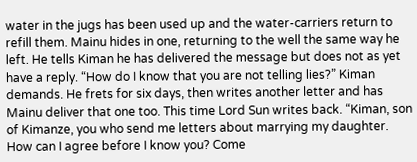water in the jugs has been used up and the water-carriers return to refill them. Mainu hides in one, returning to the well the same way he left. He tells Kiman he has delivered the message but does not as yet have a reply. “How do I know that you are not telling lies?” Kiman demands. He frets for six days, then writes another letter and has Mainu deliver that one too. This time Lord Sun writes back. “Kiman, son of Kimanze, you who send me letters about marrying my daughter. How can I agree before I know you? Come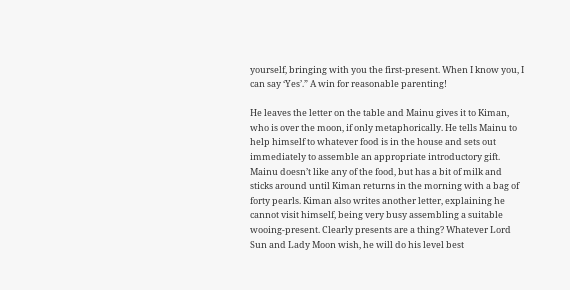yourself, bringing with you the first-present. When I know you, I can say ‘Yes’.” A win for reasonable parenting!

He leaves the letter on the table and Mainu gives it to Kiman, who is over the moon, if only metaphorically. He tells Mainu to help himself to whatever food is in the house and sets out immediately to assemble an appropriate introductory gift. Mainu doesn’t like any of the food, but has a bit of milk and sticks around until Kiman returns in the morning with a bag of forty pearls. Kiman also writes another letter, explaining he cannot visit himself, being very busy assembling a suitable wooing-present. Clearly presents are a thing? Whatever Lord Sun and Lady Moon wish, he will do his level best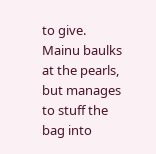to give. Mainu baulks at the pearls, but manages to stuff the bag into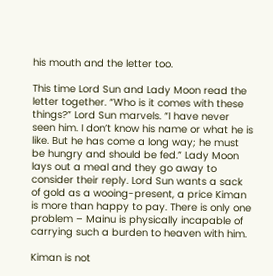his mouth and the letter too.

This time Lord Sun and Lady Moon read the letter together. “Who is it comes with these things?” Lord Sun marvels. “I have never seen him. I don’t know his name or what he is like. But he has come a long way; he must be hungry and should be fed.” Lady Moon lays out a meal and they go away to consider their reply. Lord Sun wants a sack of gold as a wooing-present, a price Kiman is more than happy to pay. There is only one problem – Mainu is physically incapable of carrying such a burden to heaven with him.

Kiman is not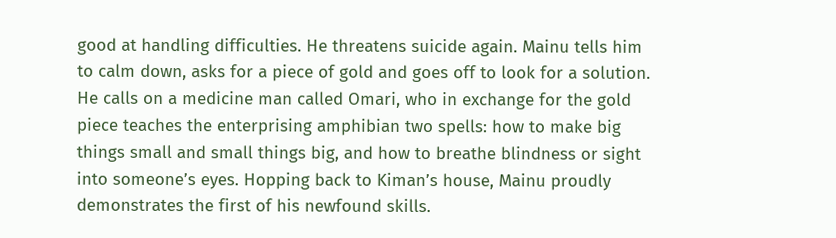good at handling difficulties. He threatens suicide again. Mainu tells him to calm down, asks for a piece of gold and goes off to look for a solution. He calls on a medicine man called Omari, who in exchange for the gold piece teaches the enterprising amphibian two spells: how to make big things small and small things big, and how to breathe blindness or sight into someone’s eyes. Hopping back to Kiman’s house, Mainu proudly demonstrates the first of his newfound skills.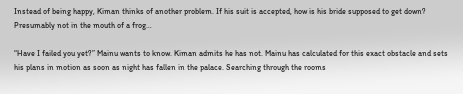Instead of being happy, Kiman thinks of another problem. If his suit is accepted, how is his bride supposed to get down? Presumably not in the mouth of a frog…

“Have I failed you yet?” Mainu wants to know. Kiman admits he has not. Mainu has calculated for this exact obstacle and sets his plans in motion as soon as night has fallen in the palace. Searching through the rooms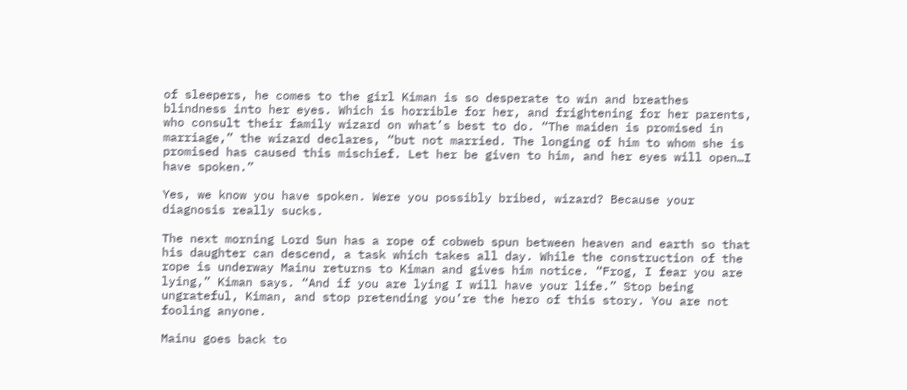of sleepers, he comes to the girl Kiman is so desperate to win and breathes blindness into her eyes. Which is horrible for her, and frightening for her parents, who consult their family wizard on what’s best to do. “The maiden is promised in marriage,” the wizard declares, “but not married. The longing of him to whom she is promised has caused this mischief. Let her be given to him, and her eyes will open…I have spoken.”

Yes, we know you have spoken. Were you possibly bribed, wizard? Because your diagnosis really sucks.

The next morning Lord Sun has a rope of cobweb spun between heaven and earth so that his daughter can descend, a task which takes all day. While the construction of the rope is underway Mainu returns to Kiman and gives him notice. “Frog, I fear you are lying,” Kiman says. “And if you are lying I will have your life.” Stop being ungrateful, Kiman, and stop pretending you’re the hero of this story. You are not fooling anyone.

Mainu goes back to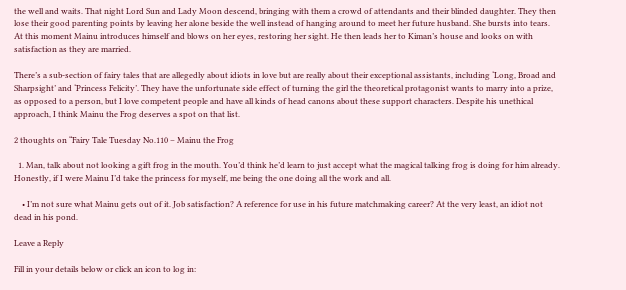the well and waits. That night Lord Sun and Lady Moon descend, bringing with them a crowd of attendants and their blinded daughter. They then lose their good parenting points by leaving her alone beside the well instead of hanging around to meet her future husband. She bursts into tears. At this moment Mainu introduces himself and blows on her eyes, restoring her sight. He then leads her to Kiman’s house and looks on with satisfaction as they are married.

There’s a sub-section of fairy tales that are allegedly about idiots in love but are really about their exceptional assistants, including ‘Long, Broad and Sharpsight’ and ‘Princess Felicity’. They have the unfortunate side effect of turning the girl the theoretical protagonist wants to marry into a prize, as opposed to a person, but I love competent people and have all kinds of head canons about these support characters. Despite his unethical approach, I think Mainu the Frog deserves a spot on that list.

2 thoughts on “Fairy Tale Tuesday No.110 – Mainu the Frog

  1. Man, talk about not looking a gift frog in the mouth. You’d think he’d learn to just accept what the magical talking frog is doing for him already. Honestly, if I were Mainu I’d take the princess for myself, me being the one doing all the work and all.

    • I’m not sure what Mainu gets out of it. Job satisfaction? A reference for use in his future matchmaking career? At the very least, an idiot not dead in his pond.

Leave a Reply

Fill in your details below or click an icon to log in: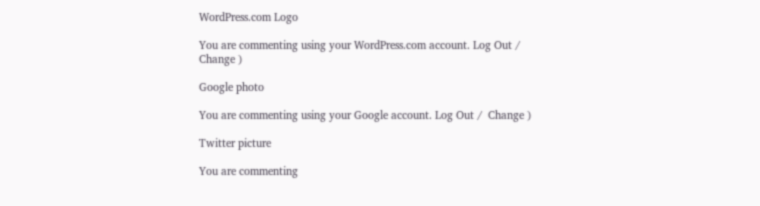WordPress.com Logo

You are commenting using your WordPress.com account. Log Out /  Change )

Google photo

You are commenting using your Google account. Log Out /  Change )

Twitter picture

You are commenting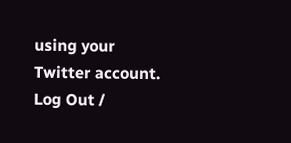using your Twitter account. Log Out /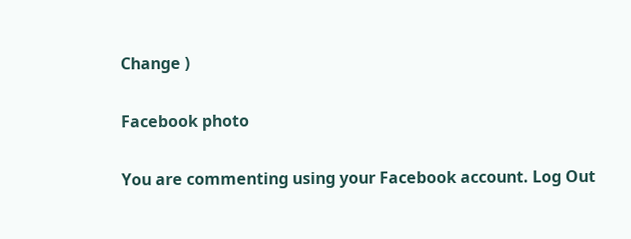Change )

Facebook photo

You are commenting using your Facebook account. Log Out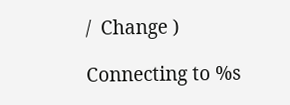/  Change )

Connecting to %s